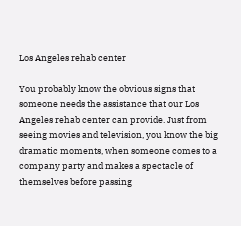Los Angeles rehab center

You probably know the obvious signs that someone needs the assistance that our Los Angeles rehab center can provide. Just from seeing movies and television, you know the big dramatic moments, when someone comes to a company party and makes a spectacle of themselves before passing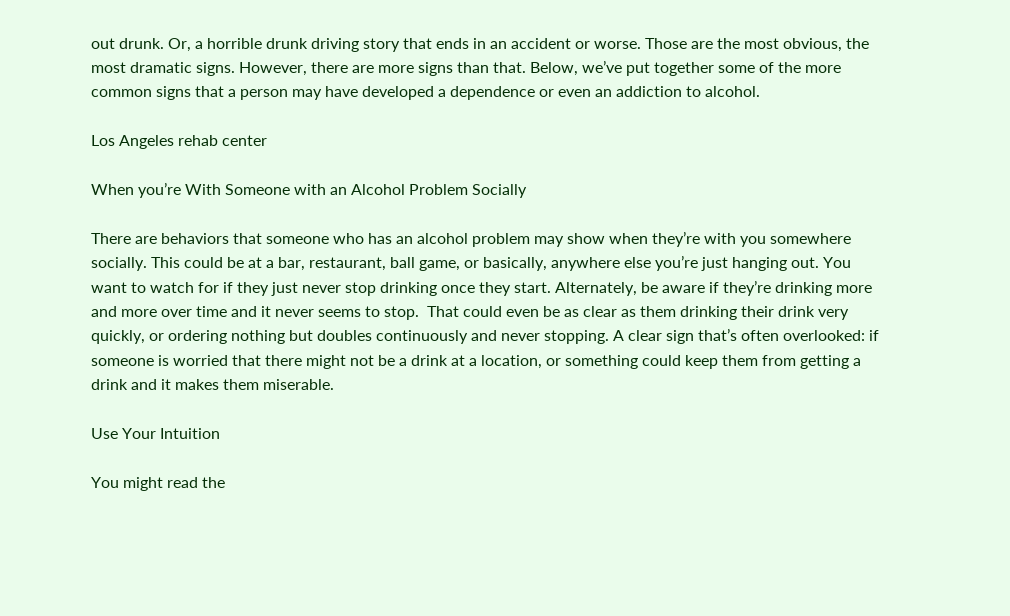out drunk. Or, a horrible drunk driving story that ends in an accident or worse. Those are the most obvious, the most dramatic signs. However, there are more signs than that. Below, we’ve put together some of the more common signs that a person may have developed a dependence or even an addiction to alcohol.

Los Angeles rehab center

When you’re With Someone with an Alcohol Problem Socially

There are behaviors that someone who has an alcohol problem may show when they’re with you somewhere socially. This could be at a bar, restaurant, ball game, or basically, anywhere else you’re just hanging out. You want to watch for if they just never stop drinking once they start. Alternately, be aware if they’re drinking more and more over time and it never seems to stop.  That could even be as clear as them drinking their drink very quickly, or ordering nothing but doubles continuously and never stopping. A clear sign that’s often overlooked: if someone is worried that there might not be a drink at a location, or something could keep them from getting a drink and it makes them miserable.

Use Your Intuition

You might read the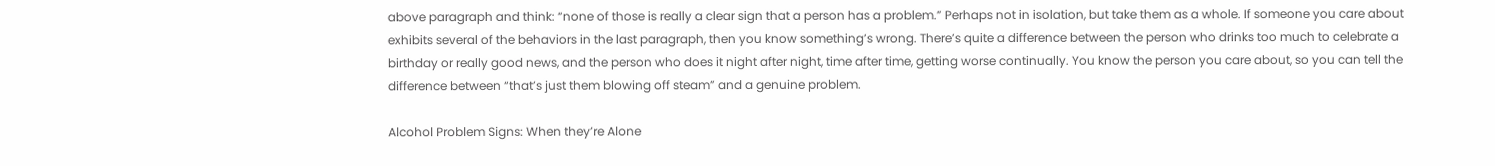above paragraph and think: “none of those is really a clear sign that a person has a problem.” Perhaps not in isolation, but take them as a whole. If someone you care about exhibits several of the behaviors in the last paragraph, then you know something’s wrong. There’s quite a difference between the person who drinks too much to celebrate a birthday or really good news, and the person who does it night after night, time after time, getting worse continually. You know the person you care about, so you can tell the difference between “that’s just them blowing off steam” and a genuine problem.

Alcohol Problem Signs: When they’re Alone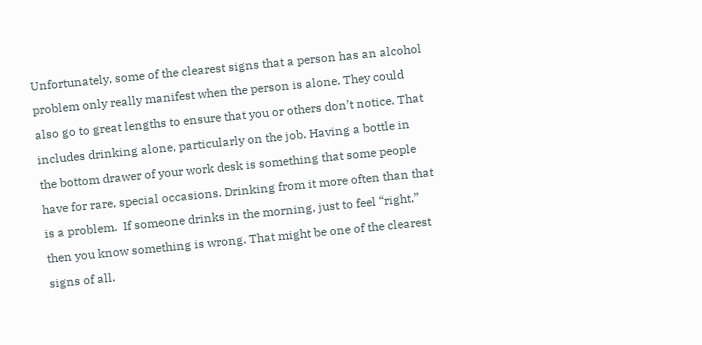Unfortunately, some of the clearest signs that a person has an alcohol problem only really manifest when the person is alone. They could also go to great lengths to ensure that you or others don’t notice. That includes drinking alone, particularly on the job. Having a bottle in the bottom drawer of your work desk is something that some people have for rare, special occasions. Drinking from it more often than that is a problem.  If someone drinks in the morning, just to feel “right,” then you know something is wrong. That might be one of the clearest signs of all.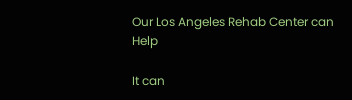Our Los Angeles Rehab Center can Help

It can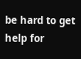be hard to get help for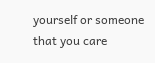yourself or someone that you care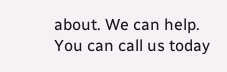about. We can help. You can call us today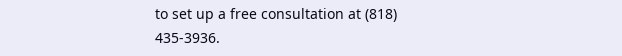to set up a free consultation at (818) 435-3936.